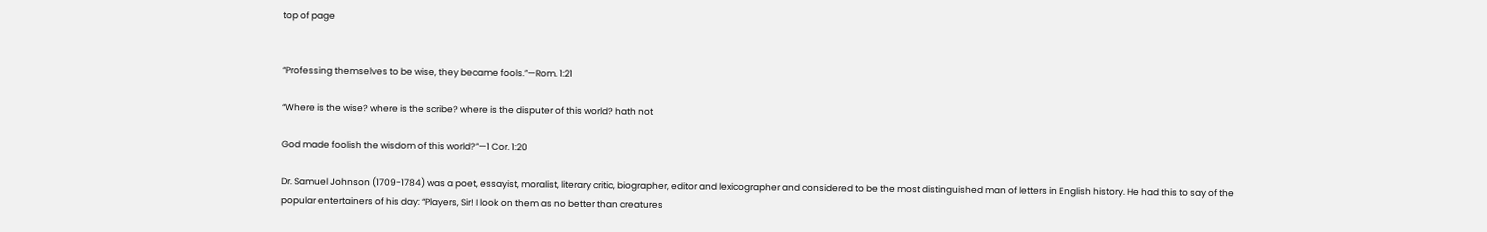top of page


“Professing themselves to be wise, they became fools.”—Rom. 1:21

“Where is the wise? where is the scribe? where is the disputer of this world? hath not

God made foolish the wisdom of this world?”—1 Cor. 1:20

Dr. Samuel Johnson (1709-1784) was a poet, essayist, moralist, literary critic, biographer, editor and lexicographer and considered to be the most distinguished man of letters in English history. He had this to say of the popular entertainers of his day: “Players, Sir! I look on them as no better than creatures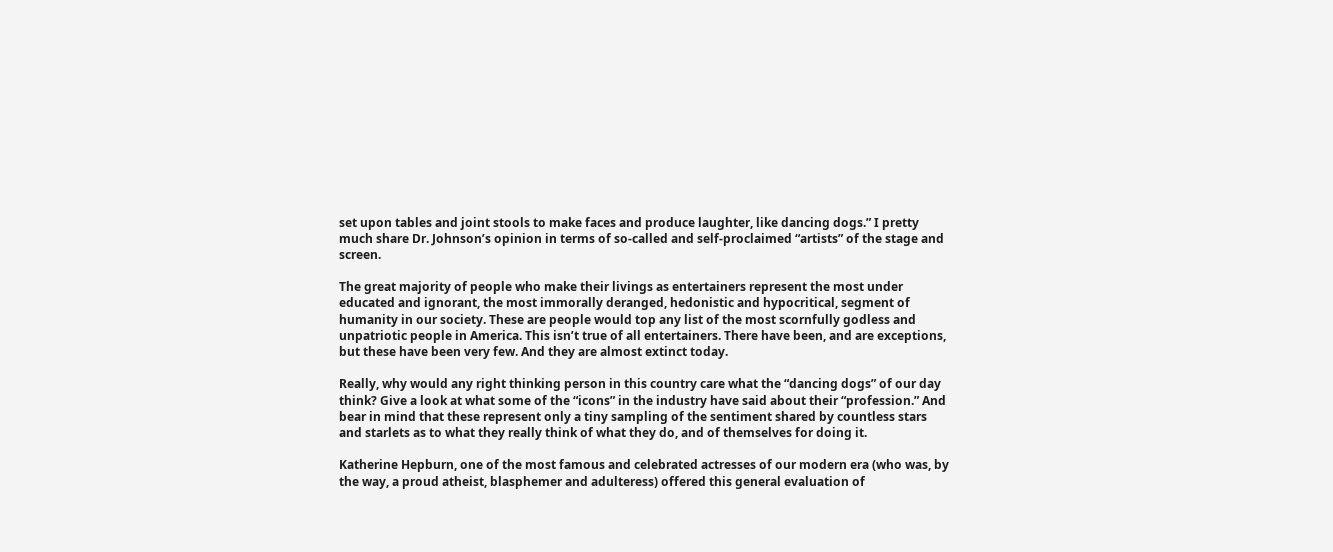set upon tables and joint stools to make faces and produce laughter, like dancing dogs.” I pretty much share Dr. Johnson’s opinion in terms of so-called and self-proclaimed “artists” of the stage and screen.

The great majority of people who make their livings as entertainers represent the most under educated and ignorant, the most immorally deranged, hedonistic and hypocritical, segment of humanity in our society. These are people would top any list of the most scornfully godless and unpatriotic people in America. This isn’t true of all entertainers. There have been, and are exceptions, but these have been very few. And they are almost extinct today.

Really, why would any right thinking person in this country care what the “dancing dogs” of our day think? Give a look at what some of the “icons” in the industry have said about their “profession.” And bear in mind that these represent only a tiny sampling of the sentiment shared by countless stars and starlets as to what they really think of what they do, and of themselves for doing it.

Katherine Hepburn, one of the most famous and celebrated actresses of our modern era (who was, by the way, a proud atheist, blasphemer and adulteress) offered this general evaluation of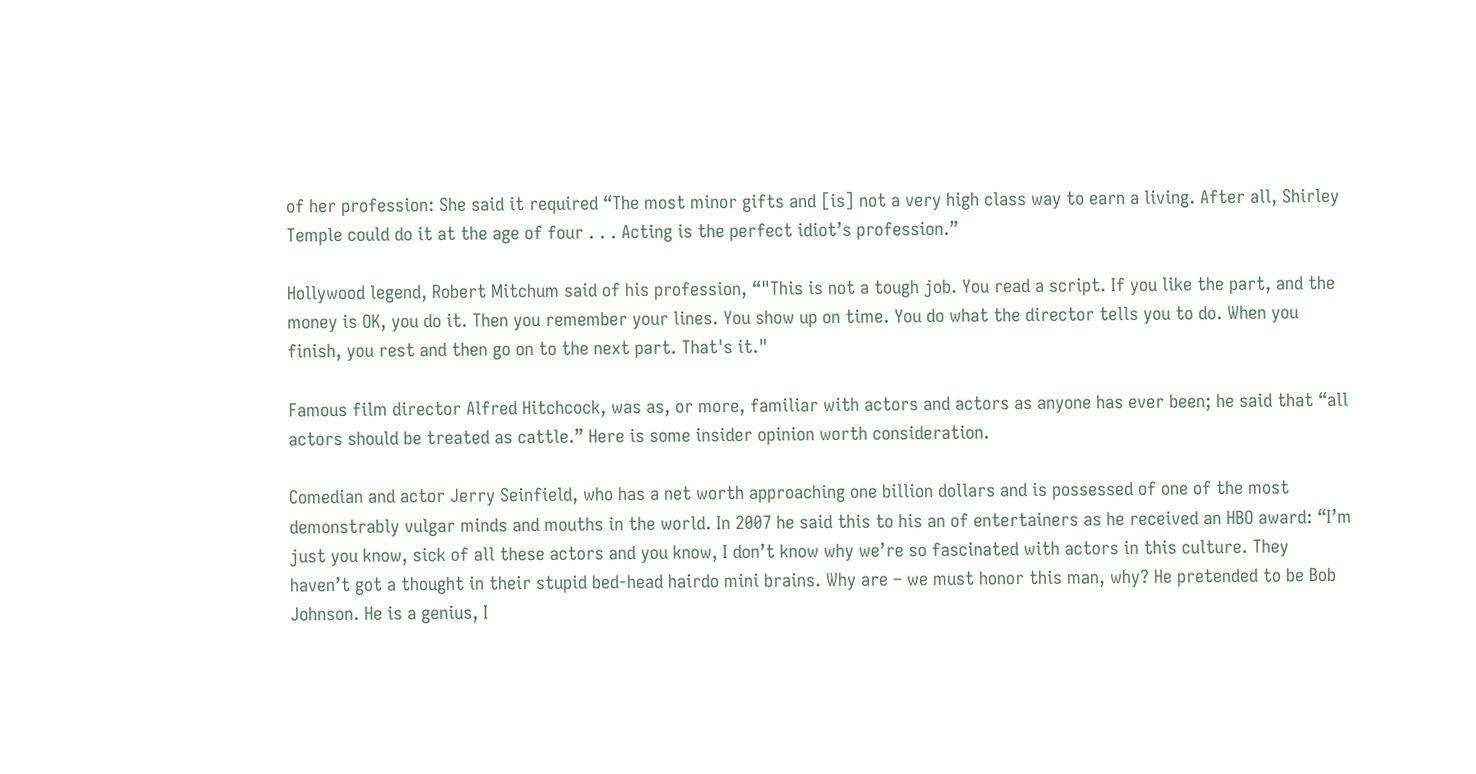of her profession: She said it required “The most minor gifts and [is] not a very high class way to earn a living. After all, Shirley Temple could do it at the age of four . . . Acting is the perfect idiot’s profession.”

Hollywood legend, Robert Mitchum said of his profession, “"This is not a tough job. You read a script. If you like the part, and the money is OK, you do it. Then you remember your lines. You show up on time. You do what the director tells you to do. When you finish, you rest and then go on to the next part. That's it."

Famous film director Alfred Hitchcock, was as, or more, familiar with actors and actors as anyone has ever been; he said that “all actors should be treated as cattle.” Here is some insider opinion worth consideration.

Comedian and actor Jerry Seinfield, who has a net worth approaching one billion dollars and is possessed of one of the most demonstrably vulgar minds and mouths in the world. In 2007 he said this to his an of entertainers as he received an HBO award: “I’m just you know, sick of all these actors and you know, I don’t know why we’re so fascinated with actors in this culture. They haven’t got a thought in their stupid bed-head hairdo mini brains. Why are – we must honor this man, why? He pretended to be Bob Johnson. He is a genius, I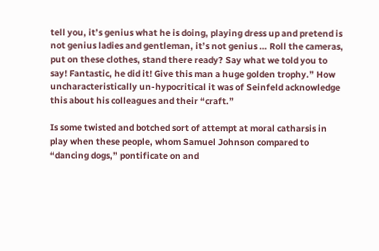tell you, it’s genius what he is doing, playing dress up and pretend is not genius ladies and gentleman, it’s not genius … Roll the cameras, put on these clothes, stand there ready? Say what we told you to say! Fantastic, he did it! Give this man a huge golden trophy.” How uncharacteristically un-hypocritical it was of Seinfeld acknowledge this about his colleagues and their “craft.”

Is some twisted and botched sort of attempt at moral catharsis in play when these people, whom Samuel Johnson compared to “dancing dogs,” pontificate on and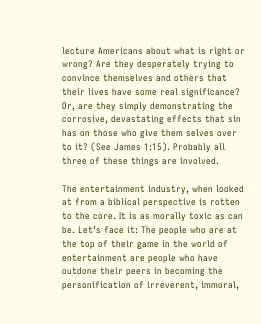lecture Americans about what is right or wrong? Are they desperately trying to convince themselves and others that their lives have some real significance? Or, are they simply demonstrating the corrosive, devastating effects that sin has on those who give them selves over to it? (See James 1:15). Probably all three of these things are involved.

The entertainment industry, when looked at from a biblical perspective is rotten to the core. It is as morally toxic as can be. Let’s face it: The people who are at the top of their game in the world of entertainment are people who have outdone their peers in becoming the personification of irreverent, immoral,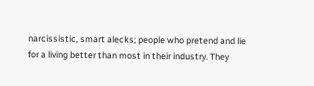narcissistic, smart alecks; people who pretend and lie for a living better than most in their industry. They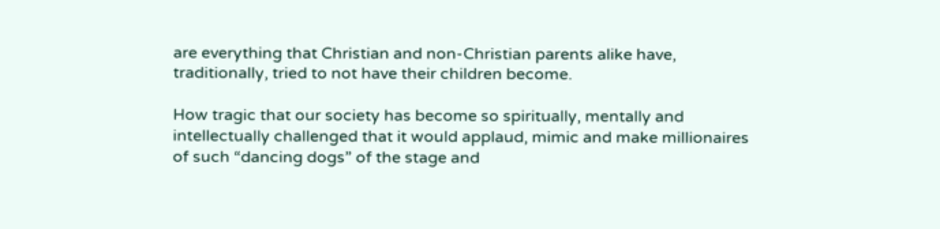are everything that Christian and non-Christian parents alike have, traditionally, tried to not have their children become.

How tragic that our society has become so spiritually, mentally and intellectually challenged that it would applaud, mimic and make millionaires of such “dancing dogs” of the stage and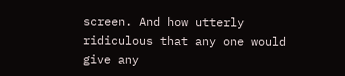screen. And how utterly ridiculous that any one would give any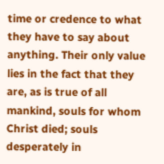time or credence to what they have to say about anything. Their only value lies in the fact that they are, as is true of all mankind, souls for whom Christ died; souls desperately in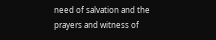need of salvation and the prayers and witness of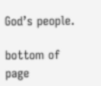God’s people.

bottom of page